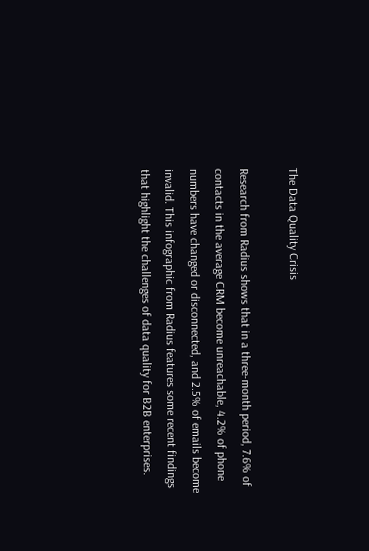The Data Quality Crisis

Research from Radius shows that in a three-month period, 7.6% of contacts in the average CRM become unreachable, 4.2% of phone numbers have changed or disconnected, and 2.5% of emails become invalid. This infographic from Radius features some recent findings that highlight the challenges of data quality for B2B enterprises.